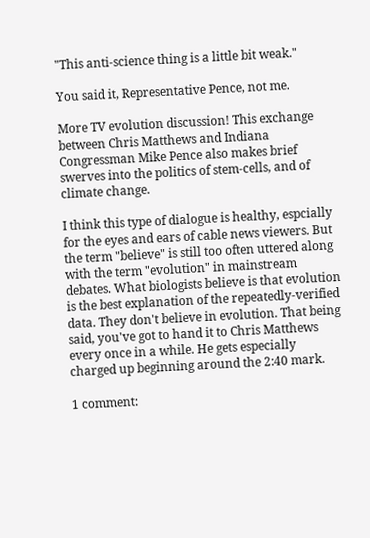"This anti-science thing is a little bit weak."

You said it, Representative Pence, not me.

More TV evolution discussion! This exchange between Chris Matthews and Indiana Congressman Mike Pence also makes brief swerves into the politics of stem-cells, and of climate change.

I think this type of dialogue is healthy, espcially for the eyes and ears of cable news viewers. But the term "believe" is still too often uttered along with the term "evolution" in mainstream debates. What biologists believe is that evolution is the best explanation of the repeatedly-verified data. They don't believe in evolution. That being said, you've got to hand it to Chris Matthews every once in a while. He gets especially charged up beginning around the 2:40 mark.

1 comment: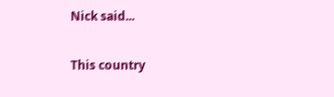Nick said...

This country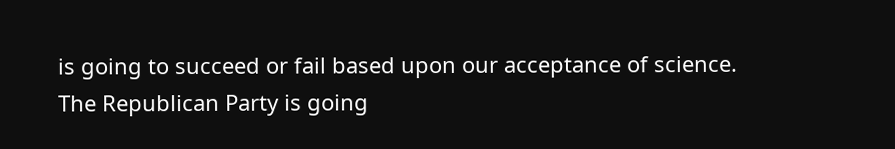is going to succeed or fail based upon our acceptance of science. The Republican Party is going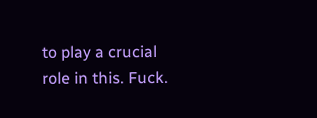to play a crucial role in this. Fuck.